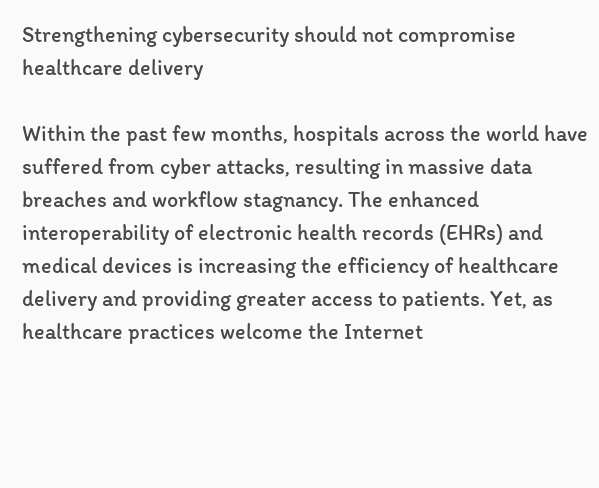Strengthening cybersecurity should not compromise healthcare delivery

Within the past few months, hospitals across the world have suffered from cyber attacks, resulting in massive data breaches and workflow stagnancy. The enhanced interoperability of electronic health records (EHRs) and medical devices is increasing the efficiency of healthcare delivery and providing greater access to patients. Yet, as healthcare practices welcome the Internet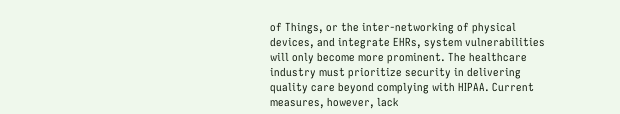of Things, or the inter-networking of physical devices, and integrate EHRs, system vulnerabilities will only become more prominent. The healthcare industry must prioritize security in delivering quality care beyond complying with HIPAA. Current measures, however, lack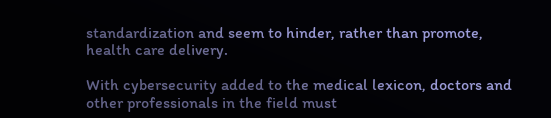standardization and seem to hinder, rather than promote, health care delivery.

With cybersecurity added to the medical lexicon, doctors and other professionals in the field must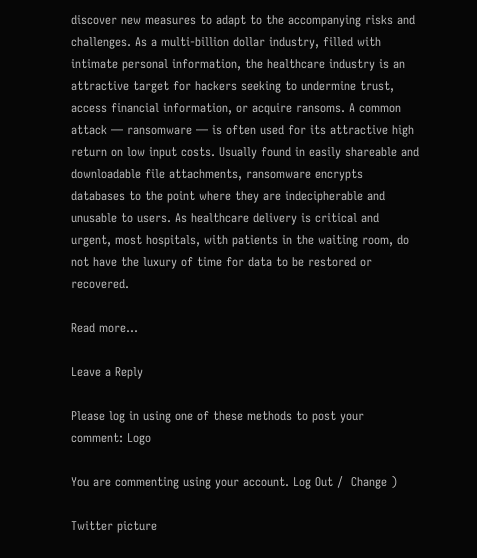discover new measures to adapt to the accompanying risks and challenges. As a multi-billion dollar industry, filled with intimate personal information, the healthcare industry is an attractive target for hackers seeking to undermine trust, access financial information, or acquire ransoms. A common attack — ransomware — is often used for its attractive high return on low input costs. Usually found in easily shareable and downloadable file attachments, ransomware encrypts databases to the point where they are indecipherable and unusable to users. As healthcare delivery is critical and urgent, most hospitals, with patients in the waiting room, do not have the luxury of time for data to be restored or recovered.

Read more…

Leave a Reply

Please log in using one of these methods to post your comment: Logo

You are commenting using your account. Log Out /  Change )

Twitter picture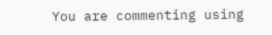You are commenting using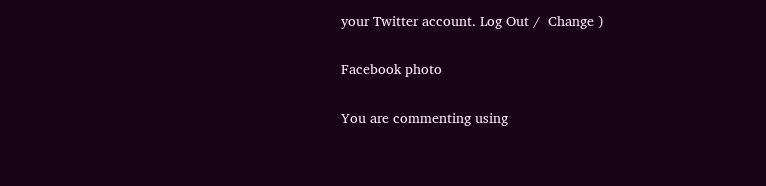your Twitter account. Log Out /  Change )

Facebook photo

You are commenting using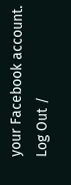your Facebook account. Log Out /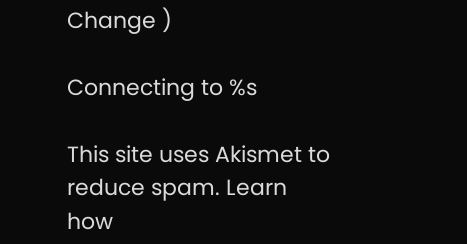Change )

Connecting to %s

This site uses Akismet to reduce spam. Learn how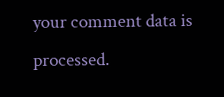your comment data is processed.